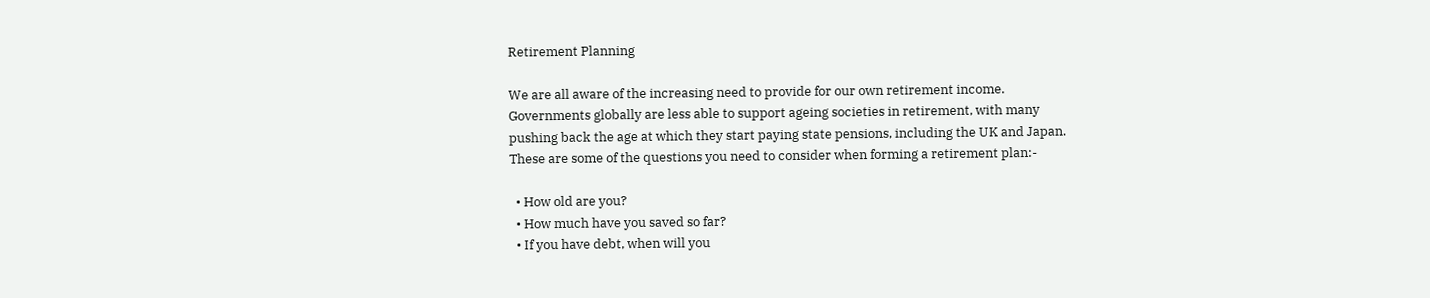Retirement Planning

We are all aware of the increasing need to provide for our own retirement income. Governments globally are less able to support ageing societies in retirement, with many pushing back the age at which they start paying state pensions, including the UK and Japan. These are some of the questions you need to consider when forming a retirement plan:-

  • How old are you?
  • How much have you saved so far?
  • If you have debt, when will you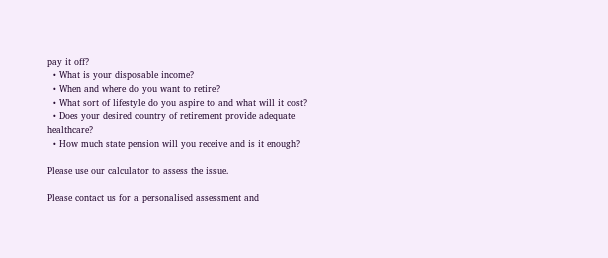pay it off?
  • What is your disposable income?
  • When and where do you want to retire?
  • What sort of lifestyle do you aspire to and what will it cost?
  • Does your desired country of retirement provide adequate healthcare?
  • How much state pension will you receive and is it enough?

Please use our calculator to assess the issue.

Please contact us for a personalised assessment and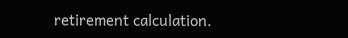retirement calculation.